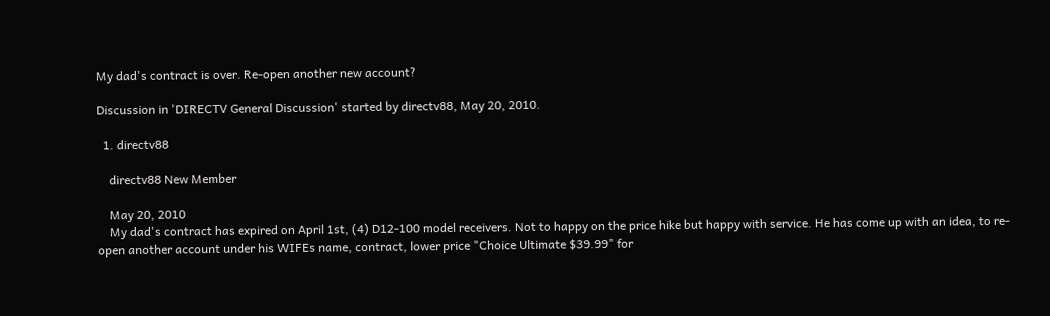My dad's contract is over. Re-open another new account?

Discussion in 'DIRECTV General Discussion' started by directv88, May 20, 2010.

  1. directv88

    directv88 New Member

    May 20, 2010
    My dad's contract has expired on April 1st, (4) D12-100 model receivers. Not to happy on the price hike but happy with service. He has come up with an idea, to re-open another account under his WIFEs name, contract, lower price "Choice Ultimate $39.99" for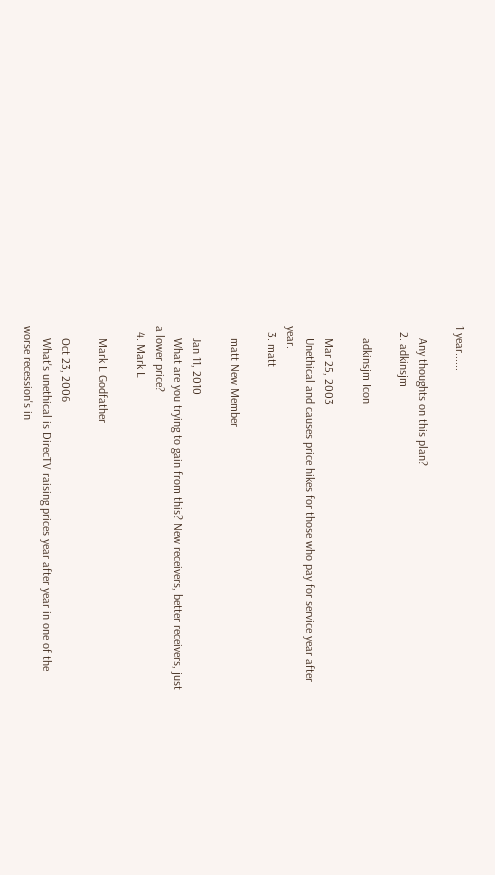1 year......

    Any thoughts on this plan?
  2. adkinsjm

    adkinsjm Icon

    Mar 25, 2003
    Unethical and causes price hikes for those who pay for service year after year.
  3. matt

    matt New Member

    Jan 11, 2010
    What are you trying to gain from this? New receivers, better receivers, just a lower price?
  4. Mark L

    Mark L Godfather

    Oct 23, 2006
    What's unethical is DirecTV raising prices year after year in one of the worse recession's in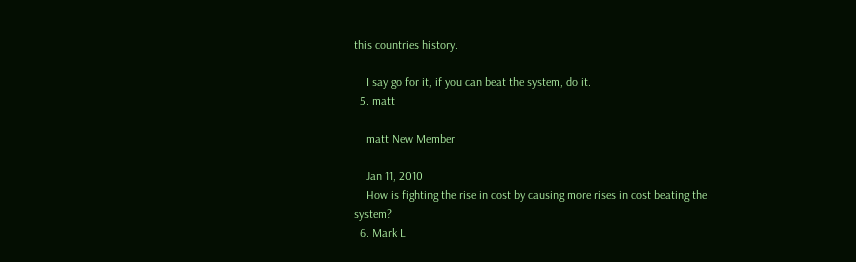this countries history.

    I say go for it, if you can beat the system, do it.
  5. matt

    matt New Member

    Jan 11, 2010
    How is fighting the rise in cost by causing more rises in cost beating the system?
  6. Mark L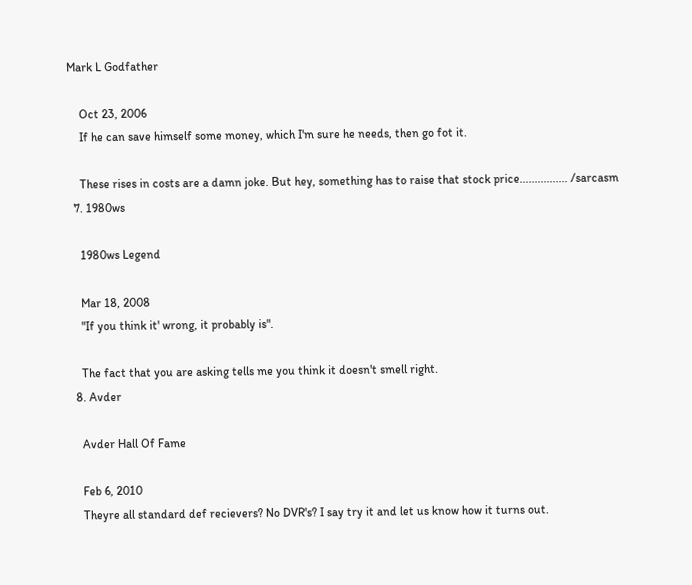Mark L Godfather

    Oct 23, 2006
    If he can save himself some money, which I'm sure he needs, then go fot it.

    These rises in costs are a damn joke. But hey, something has to raise that stock price................ /sarcasm
  7. 1980ws

    1980ws Legend

    Mar 18, 2008
    "If you think it' wrong, it probably is".

    The fact that you are asking tells me you think it doesn't smell right.
  8. Avder

    Avder Hall Of Fame

    Feb 6, 2010
    Theyre all standard def recievers? No DVR's? I say try it and let us know how it turns out.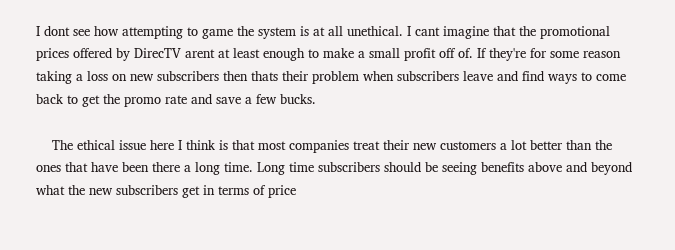I dont see how attempting to game the system is at all unethical. I cant imagine that the promotional prices offered by DirecTV arent at least enough to make a small profit off of. If they're for some reason taking a loss on new subscribers then thats their problem when subscribers leave and find ways to come back to get the promo rate and save a few bucks.

    The ethical issue here I think is that most companies treat their new customers a lot better than the ones that have been there a long time. Long time subscribers should be seeing benefits above and beyond what the new subscribers get in terms of price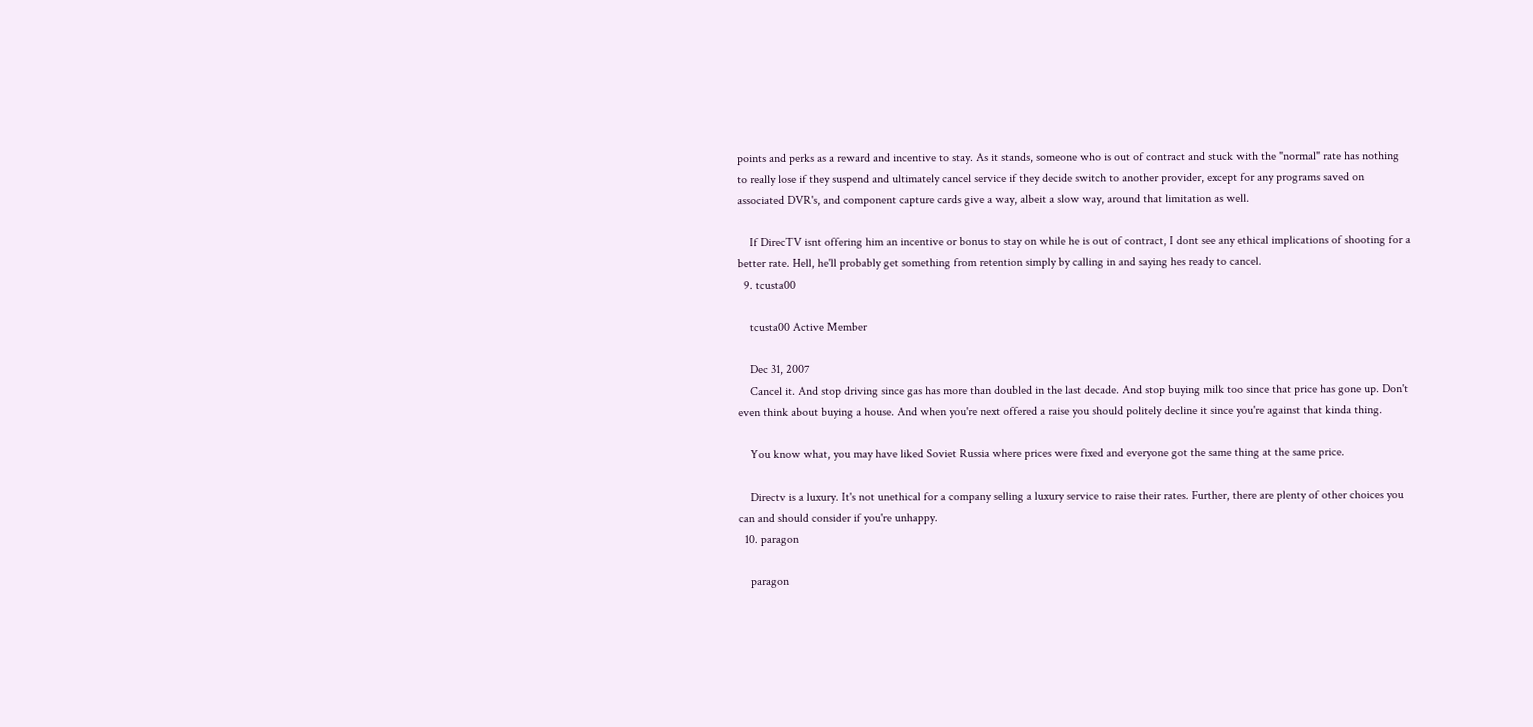points and perks as a reward and incentive to stay. As it stands, someone who is out of contract and stuck with the "normal" rate has nothing to really lose if they suspend and ultimately cancel service if they decide switch to another provider, except for any programs saved on associated DVR's, and component capture cards give a way, albeit a slow way, around that limitation as well.

    If DirecTV isnt offering him an incentive or bonus to stay on while he is out of contract, I dont see any ethical implications of shooting for a better rate. Hell, he'll probably get something from retention simply by calling in and saying hes ready to cancel.
  9. tcusta00

    tcusta00 Active Member

    Dec 31, 2007
    Cancel it. And stop driving since gas has more than doubled in the last decade. And stop buying milk too since that price has gone up. Don't even think about buying a house. And when you're next offered a raise you should politely decline it since you're against that kinda thing.

    You know what, you may have liked Soviet Russia where prices were fixed and everyone got the same thing at the same price.

    Directv is a luxury. It's not unethical for a company selling a luxury service to raise their rates. Further, there are plenty of other choices you can and should consider if you're unhappy.
  10. paragon

    paragon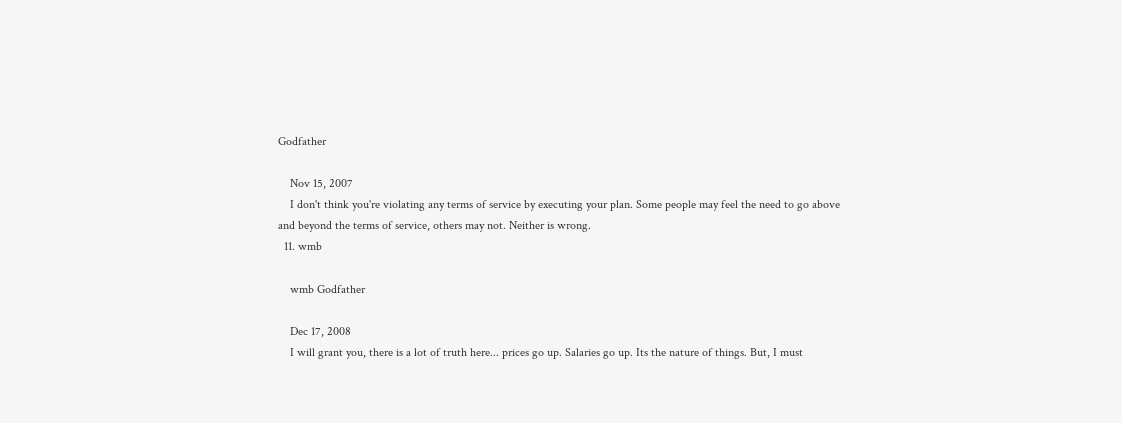Godfather

    Nov 15, 2007
    I don't think you're violating any terms of service by executing your plan. Some people may feel the need to go above and beyond the terms of service, others may not. Neither is wrong.
  11. wmb

    wmb Godfather

    Dec 17, 2008
    I will grant you, there is a lot of truth here... prices go up. Salaries go up. Its the nature of things. But, I must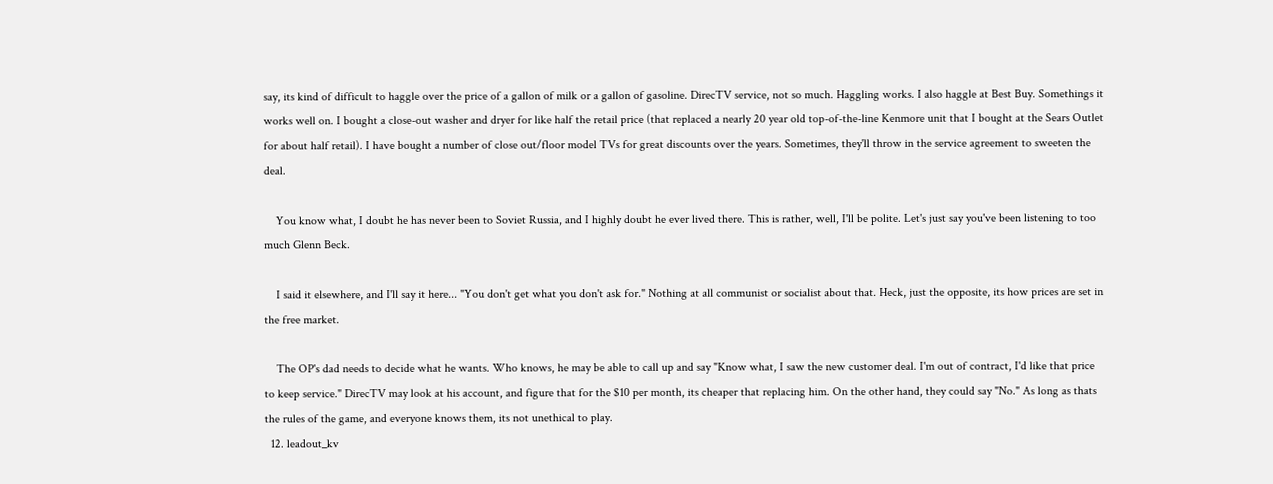say, its kind of difficult to haggle over the price of a gallon of milk or a gallon of gasoline. DirecTV service, not so much. Haggling works. I also haggle at Best Buy. Somethings it works well on. I bought a close-out washer and dryer for like half the retail price (that replaced a nearly 20 year old top-of-the-line Kenmore unit that I bought at the Sears Outlet for about half retail). I have bought a number of close out/floor model TVs for great discounts over the years. Sometimes, they'll throw in the service agreement to sweeten the deal.

    You know what, I doubt he has never been to Soviet Russia, and I highly doubt he ever lived there. This is rather, well, I'll be polite. Let's just say you've been listening to too much Glenn Beck.

    I said it elsewhere, and I'll say it here... "You don't get what you don't ask for." Nothing at all communist or socialist about that. Heck, just the opposite, its how prices are set in the free market.

    The OP's dad needs to decide what he wants. Who knows, he may be able to call up and say "Know what, I saw the new customer deal. I'm out of contract, I'd like that price to keep service." DirecTV may look at his account, and figure that for the $10 per month, its cheaper that replacing him. On the other hand, they could say "No." As long as thats the rules of the game, and everyone knows them, its not unethical to play.
  12. leadout_kv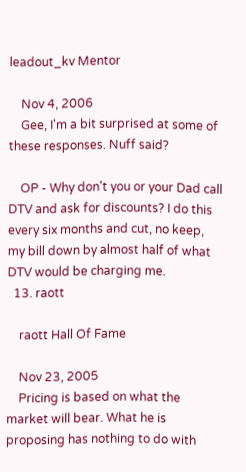leadout_kv Mentor

    Nov 4, 2006
    Gee, I'm a bit surprised at some of these responses. Nuff said?

    OP - Why don't you or your Dad call DTV and ask for discounts? I do this every six months and cut, no keep, my bill down by almost half of what DTV would be charging me.
  13. raott

    raott Hall Of Fame

    Nov 23, 2005
    Pricing is based on what the market will bear. What he is proposing has nothing to do with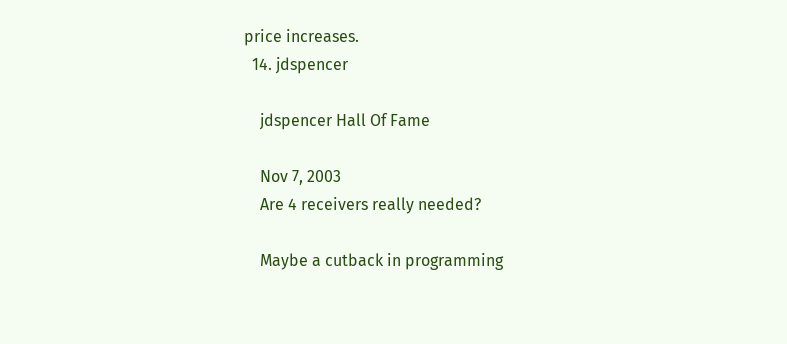price increases.
  14. jdspencer

    jdspencer Hall Of Fame

    Nov 7, 2003
    Are 4 receivers really needed?

    Maybe a cutback in programming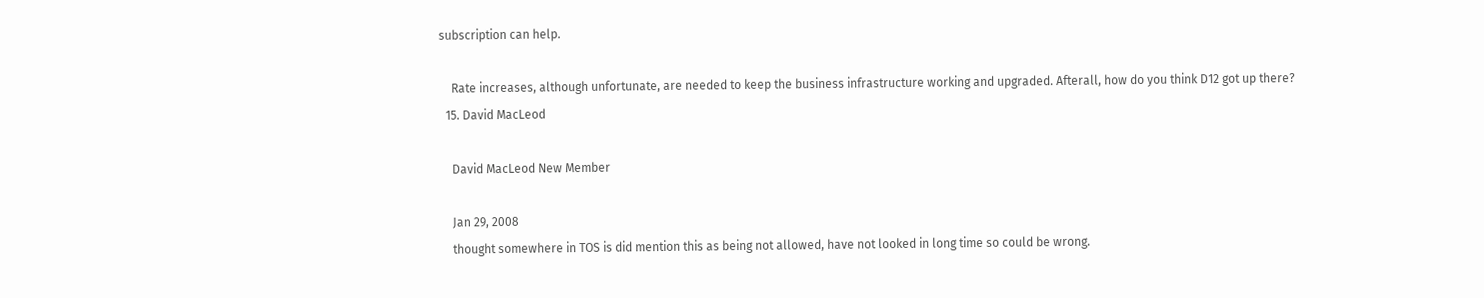subscription can help.

    Rate increases, although unfortunate, are needed to keep the business infrastructure working and upgraded. Afterall, how do you think D12 got up there?
  15. David MacLeod

    David MacLeod New Member

    Jan 29, 2008
    thought somewhere in TOS is did mention this as being not allowed, have not looked in long time so could be wrong.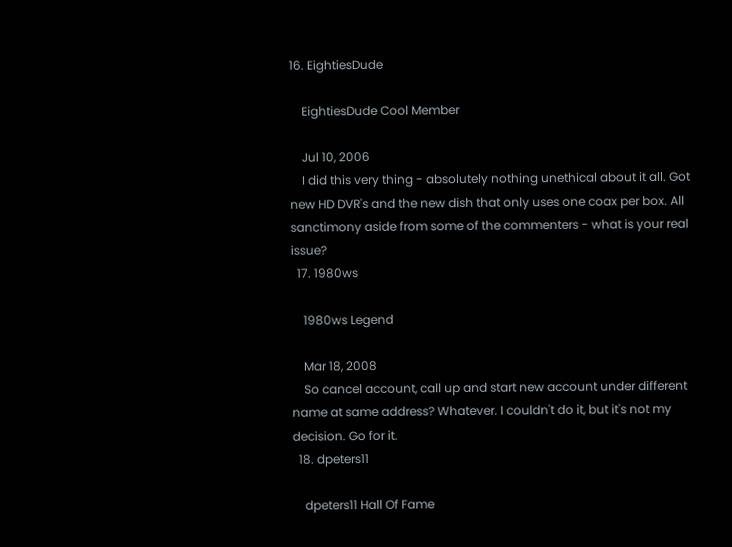16. EightiesDude

    EightiesDude Cool Member

    Jul 10, 2006
    I did this very thing - absolutely nothing unethical about it all. Got new HD DVR's and the new dish that only uses one coax per box. All sanctimony aside from some of the commenters - what is your real issue?
  17. 1980ws

    1980ws Legend

    Mar 18, 2008
    So cancel account, call up and start new account under different name at same address? Whatever. I couldn't do it, but it's not my decision. Go for it.
  18. dpeters11

    dpeters11 Hall Of Fame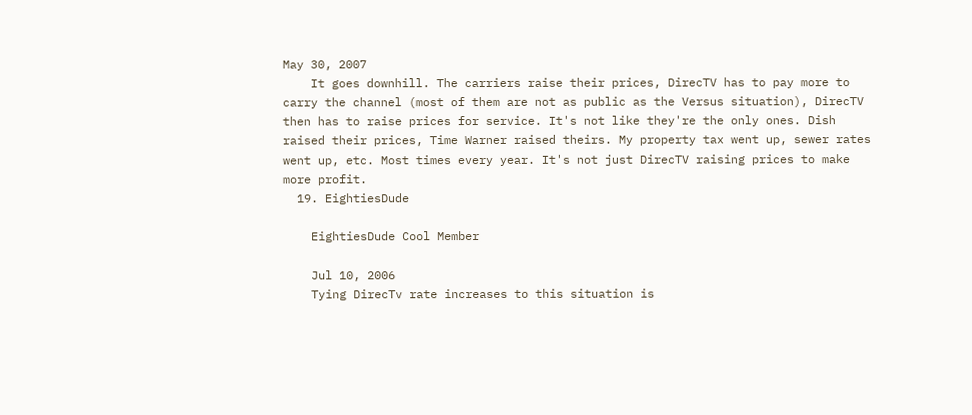May 30, 2007
    It goes downhill. The carriers raise their prices, DirecTV has to pay more to carry the channel (most of them are not as public as the Versus situation), DirecTV then has to raise prices for service. It's not like they're the only ones. Dish raised their prices, Time Warner raised theirs. My property tax went up, sewer rates went up, etc. Most times every year. It's not just DirecTV raising prices to make more profit.
  19. EightiesDude

    EightiesDude Cool Member

    Jul 10, 2006
    Tying DirecTv rate increases to this situation is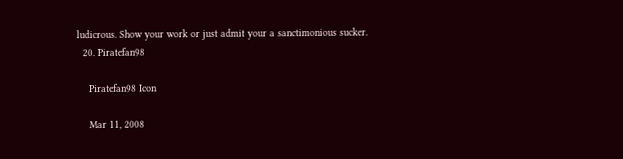ludicrous. Show your work or just admit your a sanctimonious sucker.
  20. Piratefan98

    Piratefan98 Icon

    Mar 11, 2008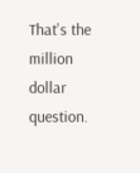That's the million dollar question.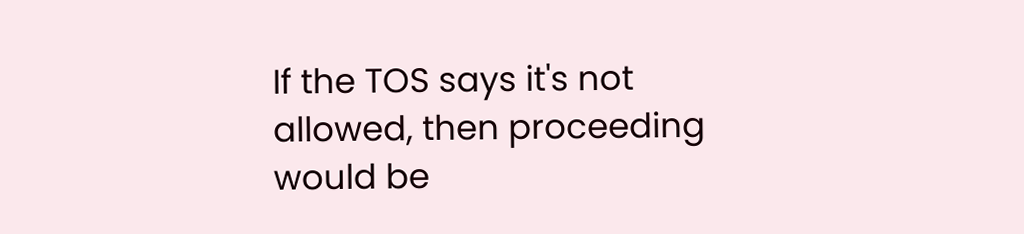If the TOS says it's not allowed, then proceeding would be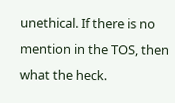unethical. If there is no mention in the TOS, then what the heck.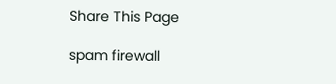Share This Page

spam firewall